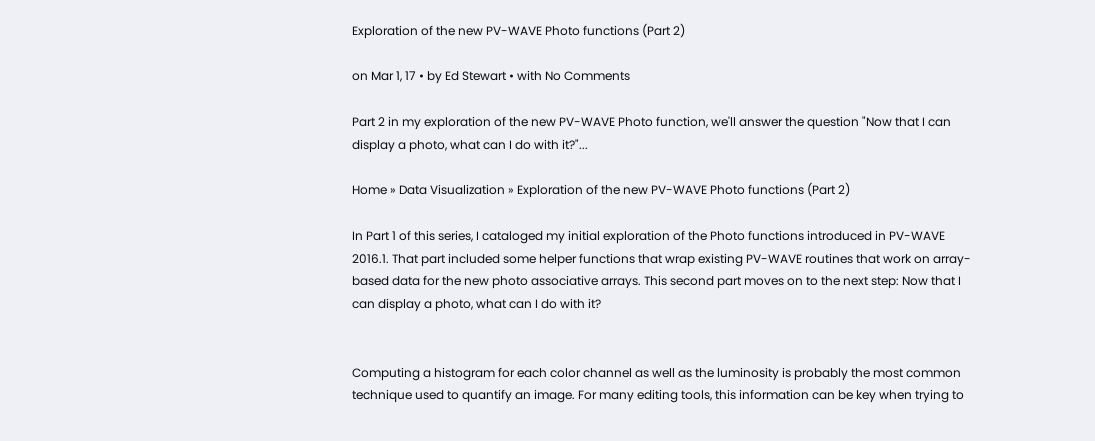Exploration of the new PV-WAVE Photo functions (Part 2)

on Mar 1, 17 • by Ed Stewart • with No Comments

Part 2 in my exploration of the new PV-WAVE Photo function, we'll answer the question "Now that I can display a photo, what can I do with it?"...

Home » Data Visualization » Exploration of the new PV-WAVE Photo functions (Part 2)

In Part 1 of this series, I cataloged my initial exploration of the Photo functions introduced in PV-WAVE 2016.1. That part included some helper functions that wrap existing PV-WAVE routines that work on array-based data for the new photo associative arrays. This second part moves on to the next step: Now that I can display a photo, what can I do with it?


Computing a histogram for each color channel as well as the luminosity is probably the most common technique used to quantify an image. For many editing tools, this information can be key when trying to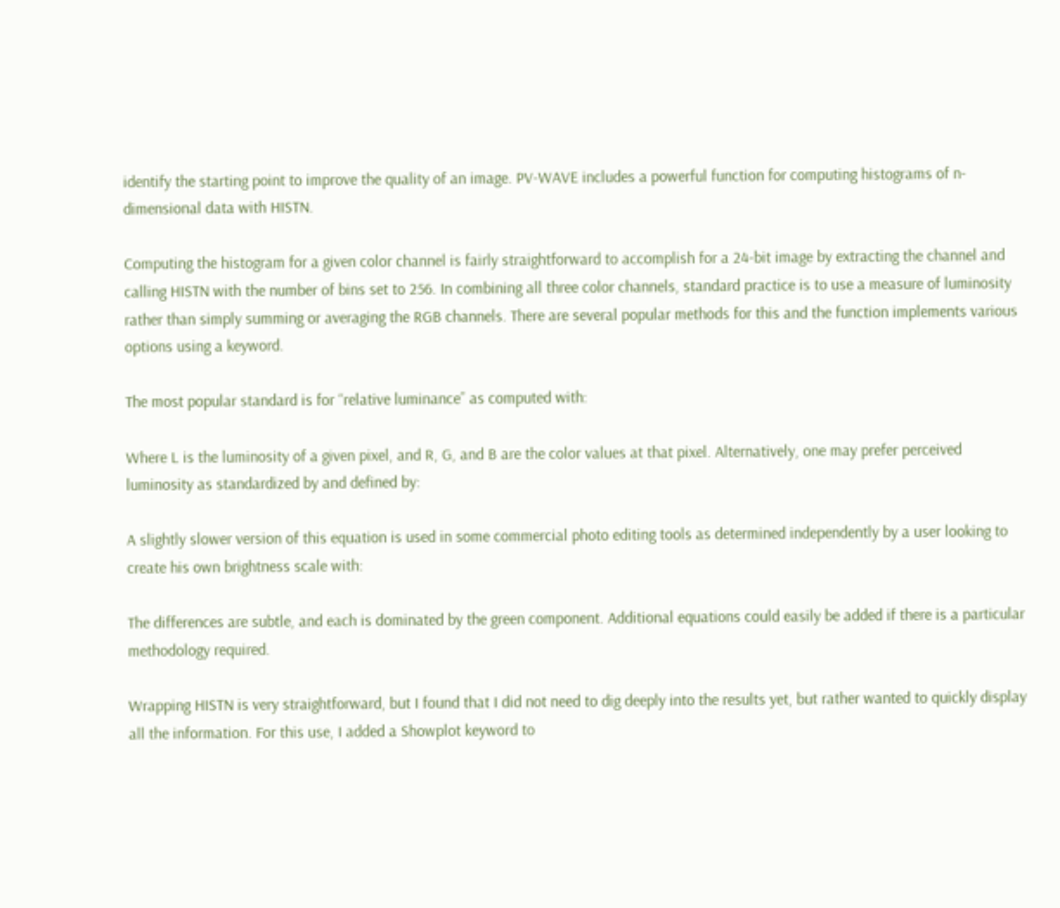identify the starting point to improve the quality of an image. PV-WAVE includes a powerful function for computing histograms of n-dimensional data with HISTN.

Computing the histogram for a given color channel is fairly straightforward to accomplish for a 24-bit image by extracting the channel and calling HISTN with the number of bins set to 256. In combining all three color channels, standard practice is to use a measure of luminosity rather than simply summing or averaging the RGB channels. There are several popular methods for this and the function implements various options using a keyword.

The most popular standard is for “relative luminance” as computed with:

Where L is the luminosity of a given pixel, and R, G, and B are the color values at that pixel. Alternatively, one may prefer perceived luminosity as standardized by and defined by:

A slightly slower version of this equation is used in some commercial photo editing tools as determined independently by a user looking to create his own brightness scale with:

The differences are subtle, and each is dominated by the green component. Additional equations could easily be added if there is a particular methodology required.

Wrapping HISTN is very straightforward, but I found that I did not need to dig deeply into the results yet, but rather wanted to quickly display all the information. For this use, I added a Showplot keyword to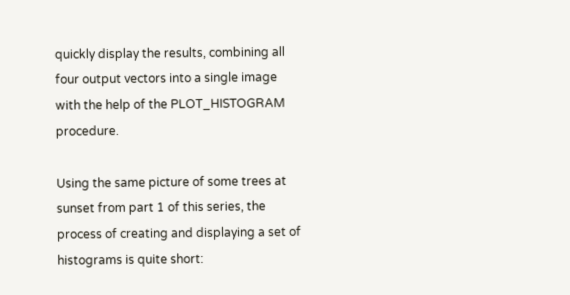quickly display the results, combining all four output vectors into a single image with the help of the PLOT_HISTOGRAM procedure.

Using the same picture of some trees at sunset from part 1 of this series, the process of creating and displaying a set of histograms is quite short: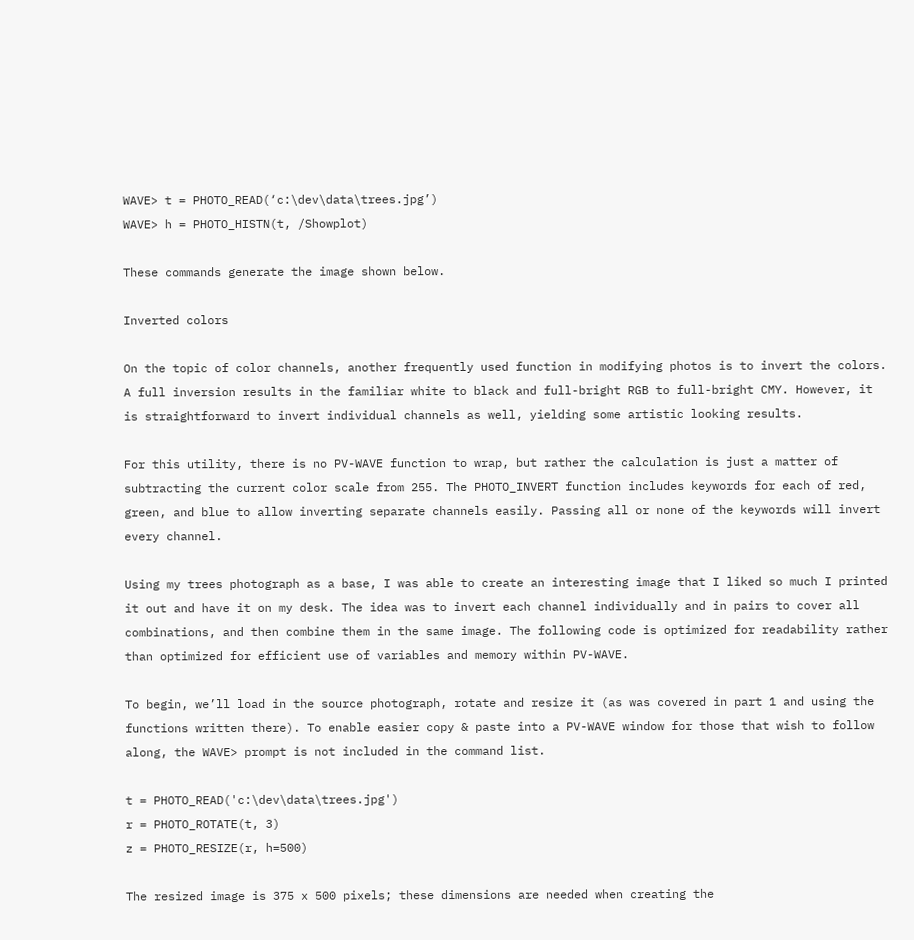WAVE> t = PHOTO_READ(‘c:\dev\data\trees.jpg’)
WAVE> h = PHOTO_HISTN(t, /Showplot)

These commands generate the image shown below.

Inverted colors

On the topic of color channels, another frequently used function in modifying photos is to invert the colors. A full inversion results in the familiar white to black and full-bright RGB to full-bright CMY. However, it is straightforward to invert individual channels as well, yielding some artistic looking results.

For this utility, there is no PV-WAVE function to wrap, but rather the calculation is just a matter of subtracting the current color scale from 255. The PHOTO_INVERT function includes keywords for each of red, green, and blue to allow inverting separate channels easily. Passing all or none of the keywords will invert every channel.

Using my trees photograph as a base, I was able to create an interesting image that I liked so much I printed it out and have it on my desk. The idea was to invert each channel individually and in pairs to cover all combinations, and then combine them in the same image. The following code is optimized for readability rather than optimized for efficient use of variables and memory within PV-WAVE.

To begin, we’ll load in the source photograph, rotate and resize it (as was covered in part 1 and using the functions written there). To enable easier copy & paste into a PV-WAVE window for those that wish to follow along, the WAVE> prompt is not included in the command list.

t = PHOTO_READ('c:\dev\data\trees.jpg')
r = PHOTO_ROTATE(t, 3)
z = PHOTO_RESIZE(r, h=500)

The resized image is 375 x 500 pixels; these dimensions are needed when creating the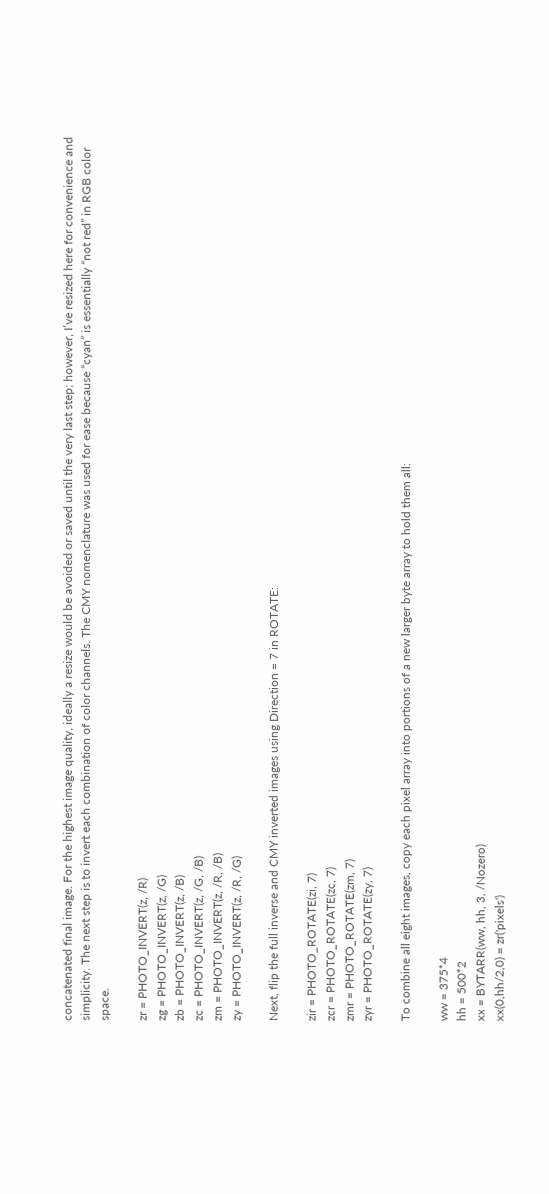concatenated final image. For the highest image quality, ideally a resize would be avoided or saved until the very last step; however, I’ve resized here for convenience and simplicity. The next step is to invert each combination of color channels. The CMY nomenclature was used for ease because “cyan” is essentially “not red” in RGB color space.

zr = PHOTO_INVERT(z, /R)
zg = PHOTO_INVERT(z, /G)
zb = PHOTO_INVERT(z, /B)
zc = PHOTO_INVERT(z, /G, /B)
zm = PHOTO_INVERT(z, /R, /B)
zy = PHOTO_INVERT(z, /R, /G)

Next, flip the full inverse and CMY inverted images using Direction = 7 in ROTATE:

zir = PHOTO_ROTATE(zi, 7)
zcr = PHOTO_ROTATE(zc, 7)
zmr = PHOTO_ROTATE(zm, 7)
zyr = PHOTO_ROTATE(zy, 7)

To combine all eight images, copy each pixel array into portions of a new larger byte array to hold them all:

ww = 375*4
hh = 500*2
xx = BYTARR(ww, hh, 3, /Nozero)
xx(0,hh/2,0) = zr('pixels')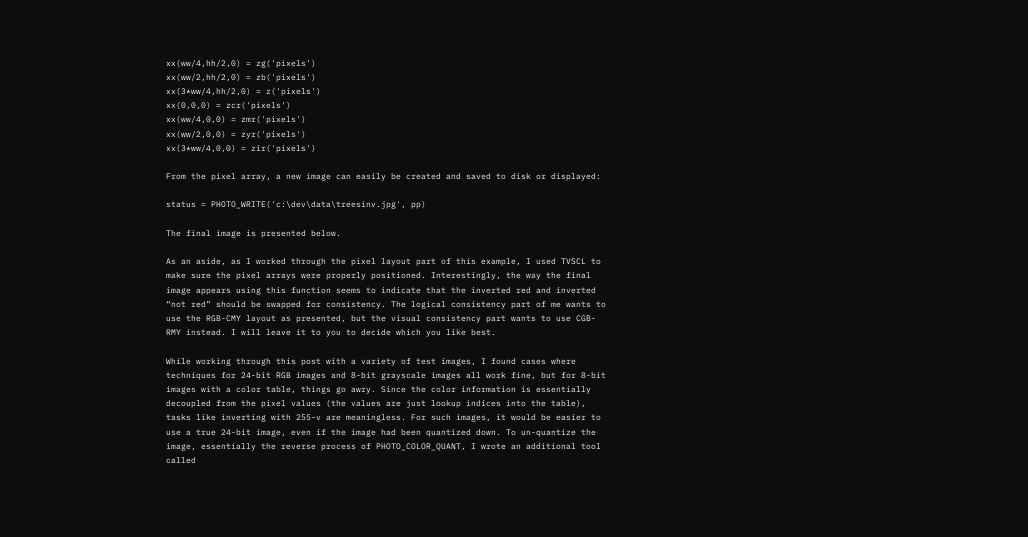xx(ww/4,hh/2,0) = zg('pixels')
xx(ww/2,hh/2,0) = zb('pixels')
xx(3*ww/4,hh/2,0) = z('pixels')
xx(0,0,0) = zcr('pixels')
xx(ww/4,0,0) = zmr('pixels')
xx(ww/2,0,0) = zyr('pixels')
xx(3*ww/4,0,0) = zir('pixels')

From the pixel array, a new image can easily be created and saved to disk or displayed:

status = PHOTO_WRITE('c:\dev\data\treesinv.jpg', pp)

The final image is presented below.

As an aside, as I worked through the pixel layout part of this example, I used TVSCL to make sure the pixel arrays were properly positioned. Interestingly, the way the final image appears using this function seems to indicate that the inverted red and inverted “not red” should be swapped for consistency. The logical consistency part of me wants to use the RGB-CMY layout as presented, but the visual consistency part wants to use CGB-RMY instead. I will leave it to you to decide which you like best.

While working through this post with a variety of test images, I found cases where techniques for 24-bit RGB images and 8-bit grayscale images all work fine, but for 8-bit images with a color table, things go awry. Since the color information is essentially decoupled from the pixel values (the values are just lookup indices into the table), tasks like inverting with 255-v are meaningless. For such images, it would be easier to use a true 24-bit image, even if the image had been quantized down. To un-quantize the image, essentially the reverse process of PHOTO_COLOR_QUANT, I wrote an additional tool called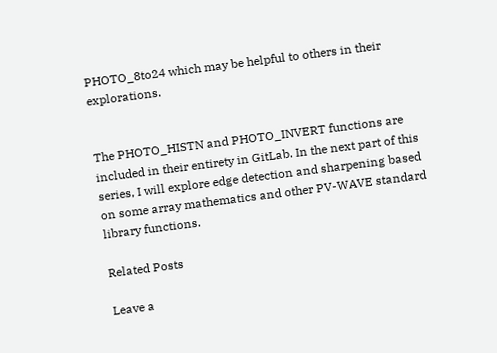PHOTO_8to24 which may be helpful to others in their explorations.


The PHOTO_HISTN and PHOTO_INVERT functions are included in their entirety in GitLab. In the next part of this series, I will explore edge detection and sharpening based on some array mathematics and other PV-WAVE standard library functions.

Related Posts

Leave a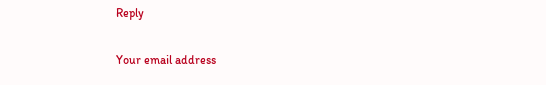Reply

Your email address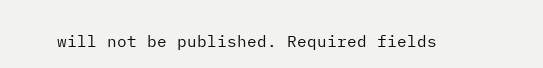will not be published. Required fields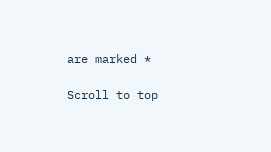are marked *

Scroll to top